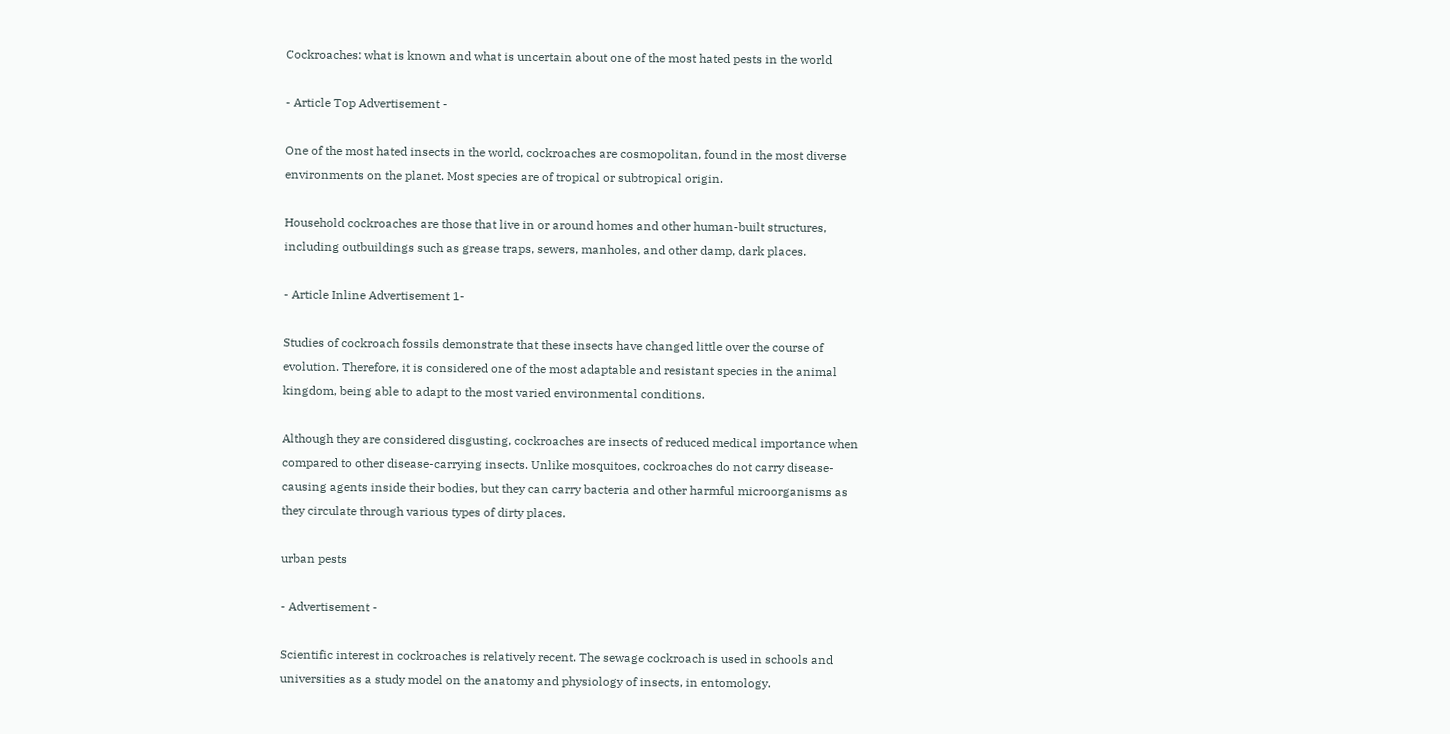Cockroaches: what is known and what is uncertain about one of the most hated pests in the world

- Article Top Advertisement -

One of the most hated insects in the world, cockroaches are cosmopolitan, found in the most diverse environments on the planet. Most species are of tropical or subtropical origin.

Household cockroaches are those that live in or around homes and other human-built structures, including outbuildings such as grease traps, sewers, manholes, and other damp, dark places.

- Article Inline Advertisement 1-

Studies of cockroach fossils demonstrate that these insects have changed little over the course of evolution. Therefore, it is considered one of the most adaptable and resistant species in the animal kingdom, being able to adapt to the most varied environmental conditions.

Although they are considered disgusting, cockroaches are insects of reduced medical importance when compared to other disease-carrying insects. Unlike mosquitoes, cockroaches do not carry disease-causing agents inside their bodies, but they can carry bacteria and other harmful microorganisms as they circulate through various types of dirty places.

urban pests

- Advertisement -

Scientific interest in cockroaches is relatively recent. The sewage cockroach is used in schools and universities as a study model on the anatomy and physiology of insects, in entomology.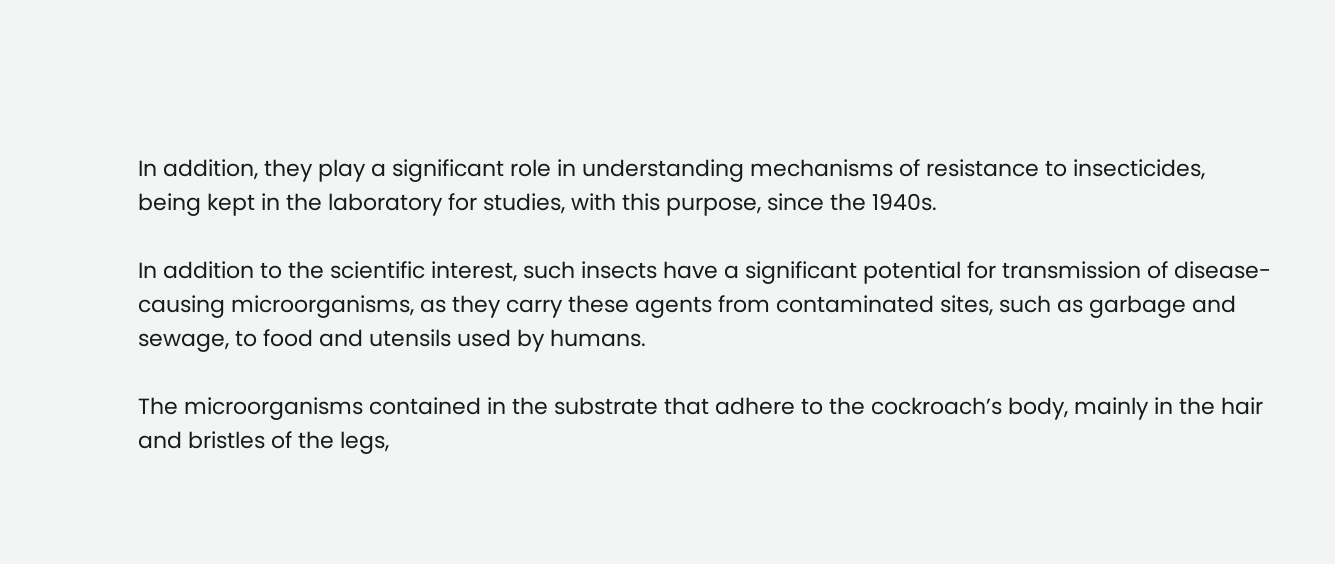In addition, they play a significant role in understanding mechanisms of resistance to insecticides, being kept in the laboratory for studies, with this purpose, since the 1940s.

In addition to the scientific interest, such insects have a significant potential for transmission of disease-causing microorganisms, as they carry these agents from contaminated sites, such as garbage and sewage, to food and utensils used by humans.

The microorganisms contained in the substrate that adhere to the cockroach’s body, mainly in the hair and bristles of the legs,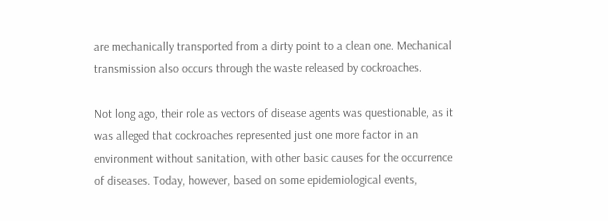are mechanically transported from a dirty point to a clean one. Mechanical transmission also occurs through the waste released by cockroaches.

Not long ago, their role as vectors of disease agents was questionable, as it was alleged that cockroaches represented just one more factor in an environment without sanitation, with other basic causes for the occurrence of diseases. Today, however, based on some epidemiological events,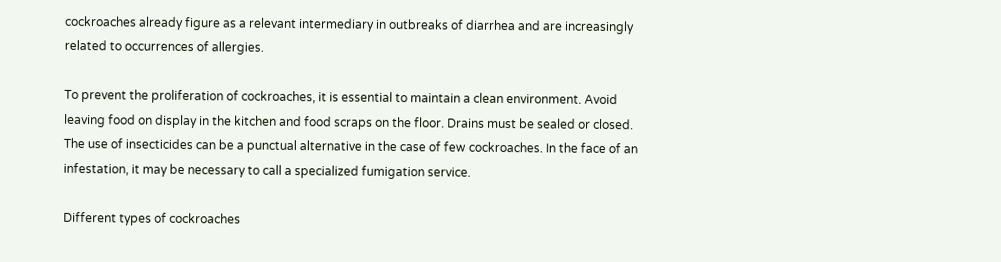cockroaches already figure as a relevant intermediary in outbreaks of diarrhea and are increasingly related to occurrences of allergies.

To prevent the proliferation of cockroaches, it is essential to maintain a clean environment. Avoid leaving food on display in the kitchen and food scraps on the floor. Drains must be sealed or closed. The use of insecticides can be a punctual alternative in the case of few cockroaches. In the face of an infestation, it may be necessary to call a specialized fumigation service.

Different types of cockroaches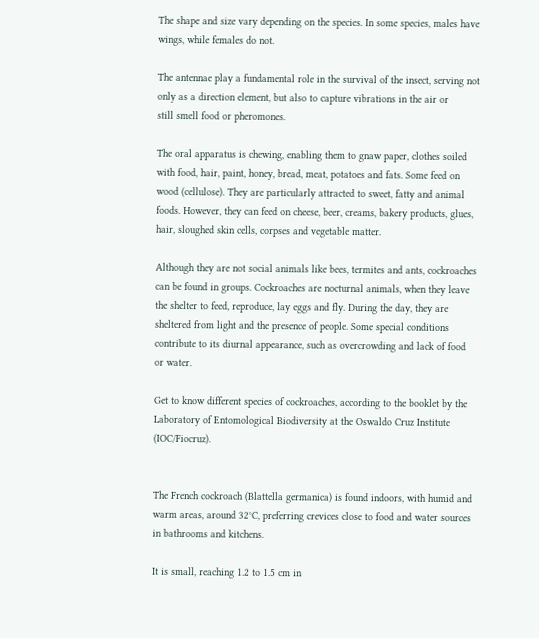The shape and size vary depending on the species. In some species, males have wings, while females do not.

The antennae play a fundamental role in the survival of the insect, serving not only as a direction element, but also to capture vibrations in the air or
still smell food or pheromones.

The oral apparatus is chewing, enabling them to gnaw paper, clothes soiled with food, hair, paint, honey, bread, meat, potatoes and fats. Some feed on wood (cellulose). They are particularly attracted to sweet, fatty and animal foods. However, they can feed on cheese, beer, creams, bakery products, glues, hair, sloughed skin cells, corpses and vegetable matter.

Although they are not social animals like bees, termites and ants, cockroaches can be found in groups. Cockroaches are nocturnal animals, when they leave the shelter to feed, reproduce, lay eggs and fly. During the day, they are sheltered from light and the presence of people. Some special conditions contribute to its diurnal appearance, such as overcrowding and lack of food or water.

Get to know different species of cockroaches, according to the booklet by the Laboratory of Entomological Biodiversity at the Oswaldo Cruz Institute (IOC/Fiocruz).


The French cockroach (Blattella germanica) is found indoors, with humid and warm areas, around 32°C, preferring crevices close to food and water sources in bathrooms and kitchens.

It is small, reaching 1.2 to 1.5 cm in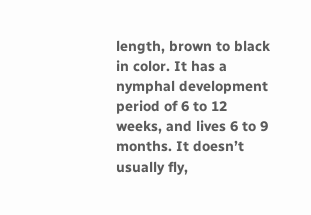length, brown to black in color. It has a nymphal development period of 6 to 12 weeks, and lives 6 to 9 months. It doesn’t usually fly,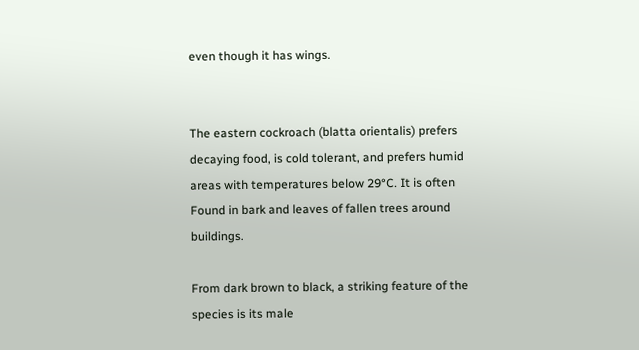even though it has wings.


The eastern cockroach (blatta orientalis) prefers decaying food, is cold tolerant, and prefers humid areas with temperatures below 29°C. It is often
Found in bark and leaves of fallen trees around buildings.

From dark brown to black, a striking feature of the species is its male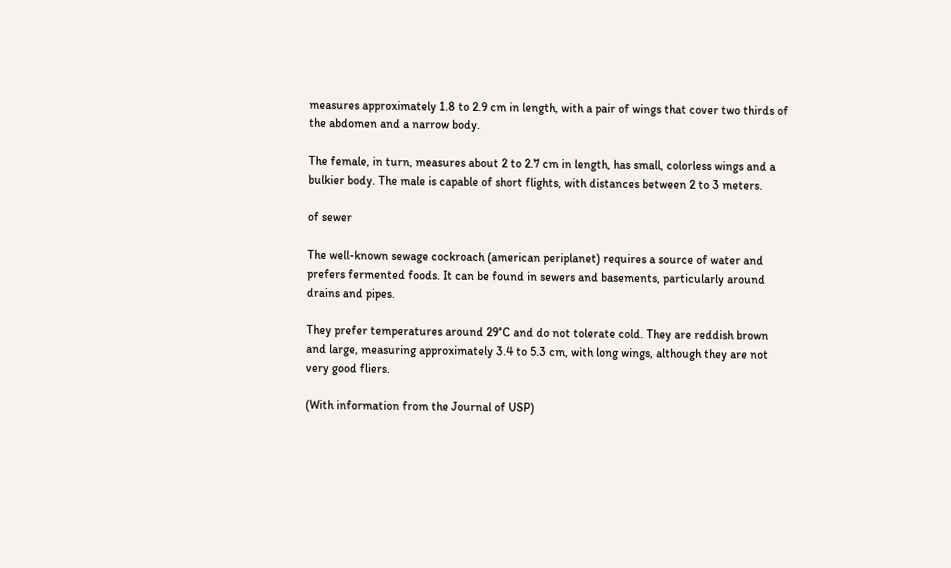measures approximately 1.8 to 2.9 cm in length, with a pair of wings that cover two thirds of the abdomen and a narrow body.

The female, in turn, measures about 2 to 2.7 cm in length, has small, colorless wings and a bulkier body. The male is capable of short flights, with distances between 2 to 3 meters.

of sewer

The well-known sewage cockroach (american periplanet) requires a source of water and prefers fermented foods. It can be found in sewers and basements, particularly around drains and pipes.

They prefer temperatures around 29°C and do not tolerate cold. They are reddish brown and large, measuring approximately 3.4 to 5.3 cm, with long wings, although they are not very good fliers.

(With information from the Journal of USP)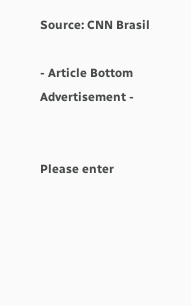Source: CNN Brasil

- Article Bottom Advertisement -


Please enter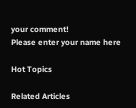your comment!
Please enter your name here

Hot Topics

Related Articles